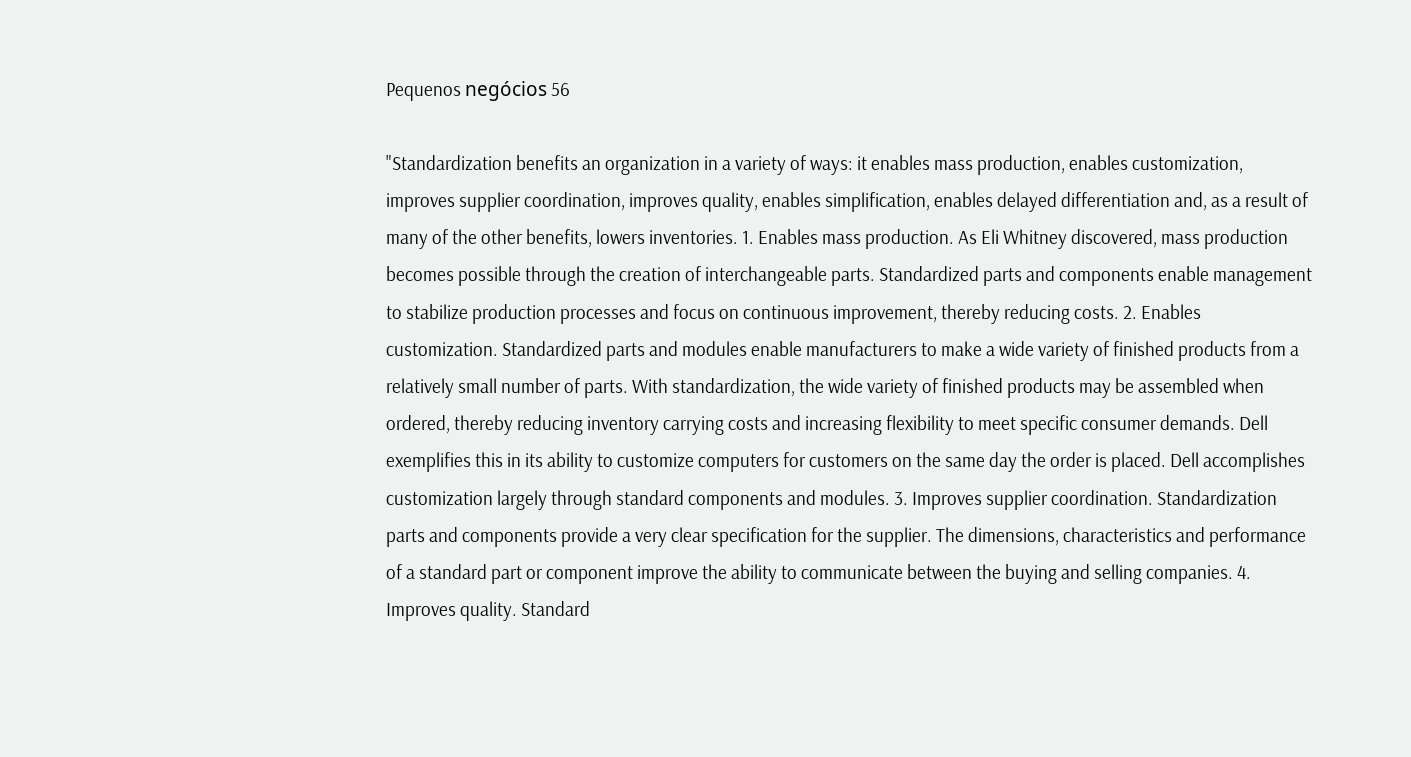Pequenos negócios 56

"Standardization benefits an organization in a variety of ways: it enables mass production, enables customization, improves supplier coordination, improves quality, enables simplification, enables delayed differentiation and, as a result of many of the other benefits, lowers inventories. 1. Enables mass production. As Eli Whitney discovered, mass production becomes possible through the creation of interchangeable parts. Standardized parts and components enable management to stabilize production processes and focus on continuous improvement, thereby reducing costs. 2. Enables customization. Standardized parts and modules enable manufacturers to make a wide variety of finished products from a relatively small number of parts. With standardization, the wide variety of finished products may be assembled when ordered, thereby reducing inventory carrying costs and increasing flexibility to meet specific consumer demands. Dell exemplifies this in its ability to customize computers for customers on the same day the order is placed. Dell accomplishes customization largely through standard components and modules. 3. Improves supplier coordination. Standardization parts and components provide a very clear specification for the supplier. The dimensions, characteristics and performance of a standard part or component improve the ability to communicate between the buying and selling companies. 4. Improves quality. Standard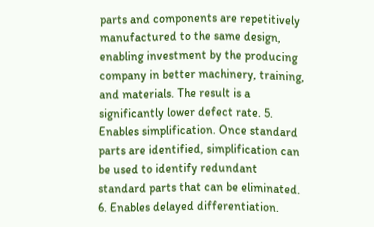parts and components are repetitively manufactured to the same design, enabling investment by the producing company in better machinery, training, and materials. The result is a significantly lower defect rate. 5. Enables simplification. Once standard parts are identified, simplification can be used to identify redundant standard parts that can be eliminated. 6. Enables delayed differentiation.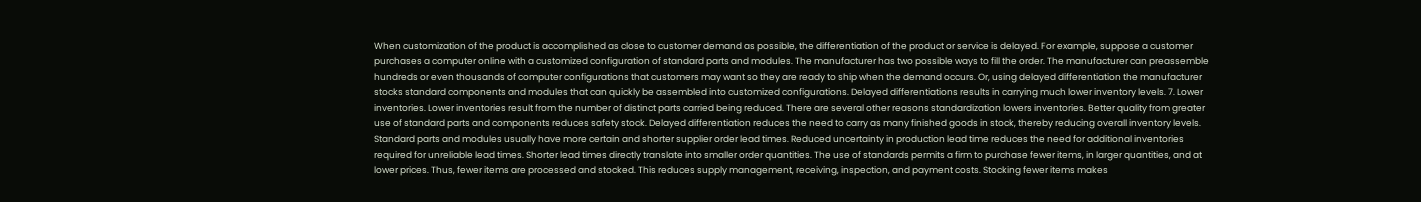When customization of the product is accomplished as close to customer demand as possible, the differentiation of the product or service is delayed. For example, suppose a customer purchases a computer online with a customized configuration of standard parts and modules. The manufacturer has two possible ways to fill the order. The manufacturer can preassemble hundreds or even thousands of computer configurations that customers may want so they are ready to ship when the demand occurs. Or, using delayed differentiation the manufacturer stocks standard components and modules that can quickly be assembled into customized configurations. Delayed differentiations results in carrying much lower inventory levels. 7. Lower inventories. Lower inventories result from the number of distinct parts carried being reduced. There are several other reasons standardization lowers inventories. Better quality from greater use of standard parts and components reduces safety stock. Delayed differentiation reduces the need to carry as many finished goods in stock, thereby reducing overall inventory levels. Standard parts and modules usually have more certain and shorter supplier order lead times. Reduced uncertainty in production lead time reduces the need for additional inventories required for unreliable lead times. Shorter lead times directly translate into smaller order quantities. The use of standards permits a firm to purchase fewer items, in larger quantities, and at lower prices. Thus, fewer items are processed and stocked. This reduces supply management, receiving, inspection, and payment costs. Stocking fewer items makes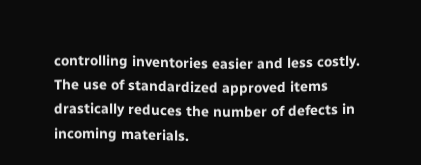controlling inventories easier and less costly. The use of standardized approved items drastically reduces the number of defects in incoming materials.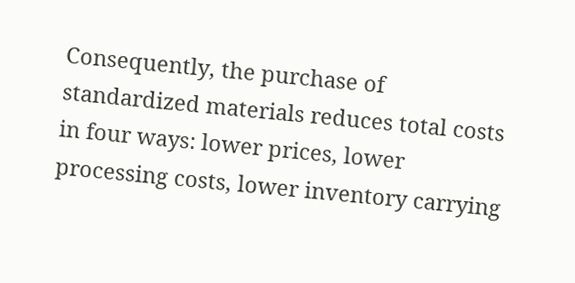Consequently, the purchase of standardized materials reduces total costs in four ways: lower prices, lower processing costs, lower inventory carrying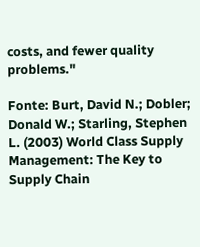costs, and fewer quality problems."

Fonte: Burt, David N.; Dobler; Donald W.; Starling, Stephen L. (2003) World Class Supply Management: The Key to Supply Chain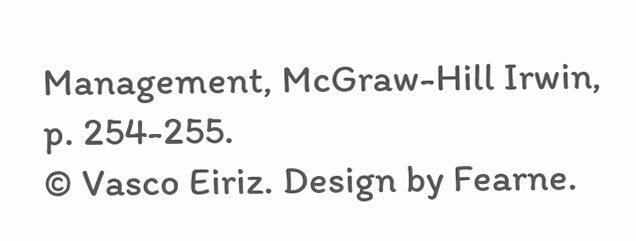Management, McGraw-Hill Irwin, p. 254-255.
© Vasco Eiriz. Design by Fearne.